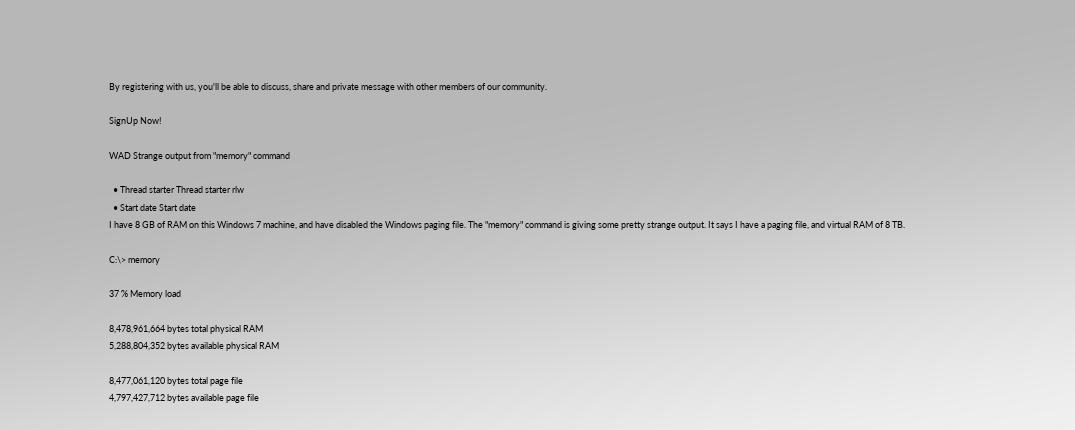By registering with us, you'll be able to discuss, share and private message with other members of our community.

SignUp Now!

WAD Strange output from "memory" command

  • Thread starter Thread starter rlw
  • Start date Start date
I have 8 GB of RAM on this Windows 7 machine, and have disabled the Windows paging file. The "memory" command is giving some pretty strange output. It says I have a paging file, and virtual RAM of 8 TB.

C:\> memory

37 % Memory load

8,478,961,664 bytes total physical RAM
5,288,804,352 bytes available physical RAM

8,477,061,120 bytes total page file
4,797,427,712 bytes available page file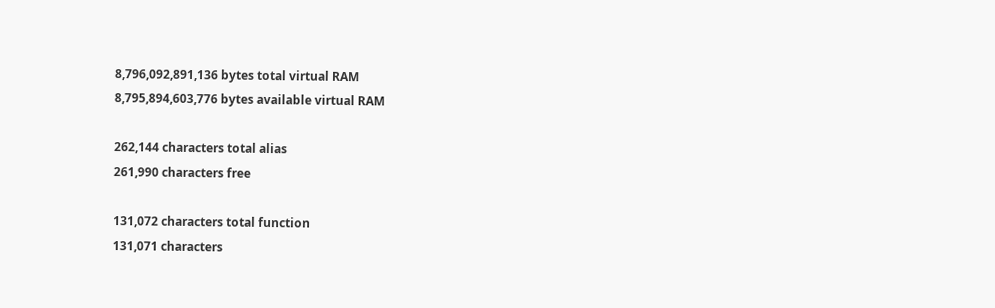8,796,092,891,136 bytes total virtual RAM
8,795,894,603,776 bytes available virtual RAM

262,144 characters total alias
261,990 characters free

131,072 characters total function
131,071 characters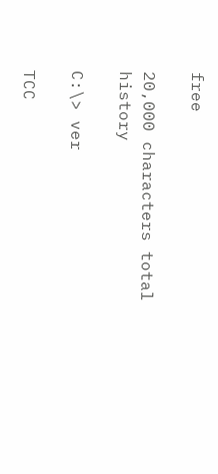free

20,000 characters total history

C:\> ver

TCC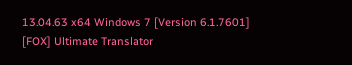13.04.63 x64 Windows 7 [Version 6.1.7601]
[FOX] Ultimate Translator